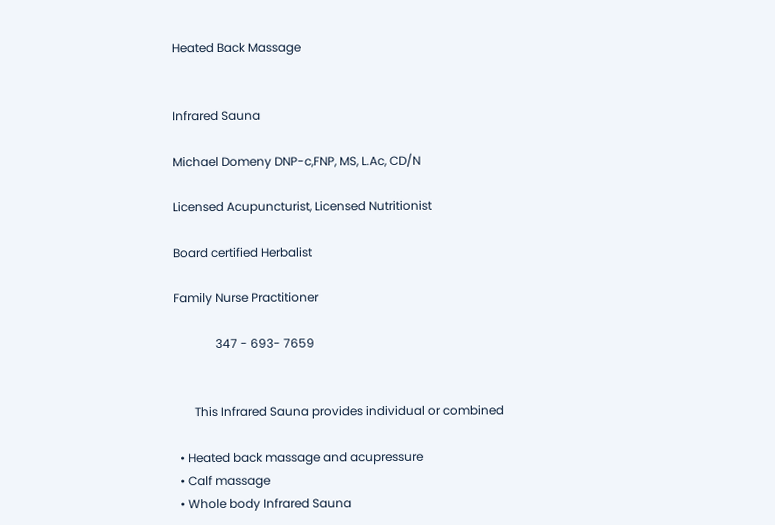Heated Back Massage


Infrared Sauna

Michael Domeny DNP-c,FNP, MS, L.Ac, CD/N

Licensed Acupuncturist, Licensed Nutritionist

Board certified Herbalist

Family Nurse Practitioner

              347 - 693- 7659


       This Infrared Sauna provides individual or combined

  • Heated back massage and acupressure
  • Calf massage
  • Whole body Infrared Sauna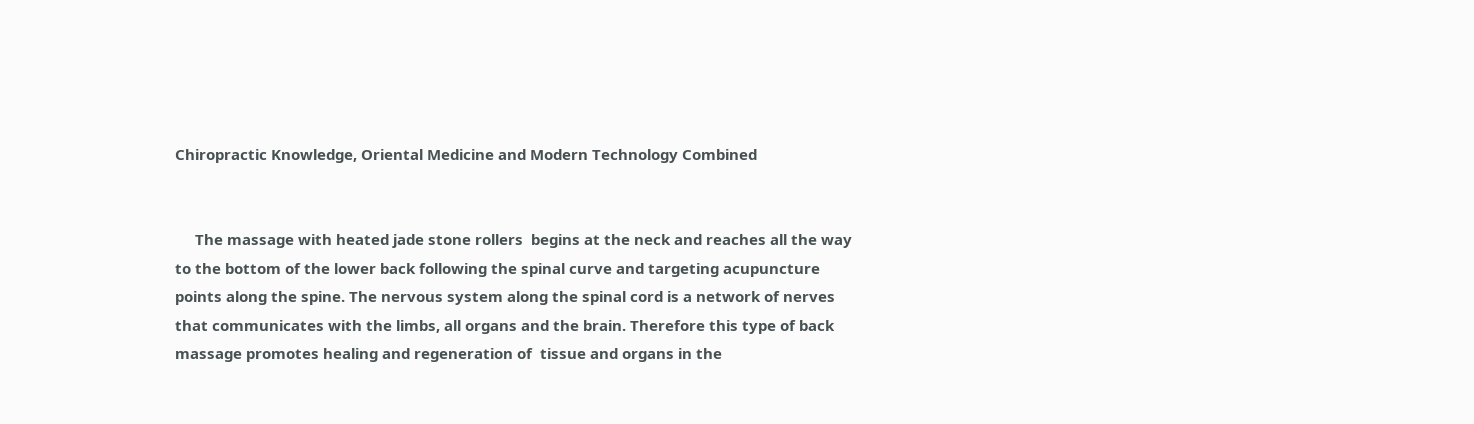Chiropractic Knowledge, Oriental Medicine and Modern Technology Combined


     The massage with heated jade stone rollers  begins at the neck and reaches all the way to the bottom of the lower back following the spinal curve and targeting acupuncture points along the spine. The nervous system along the spinal cord is a network of nerves that communicates with the limbs, all organs and the brain. Therefore this type of back massage promotes healing and regeneration of  tissue and organs in the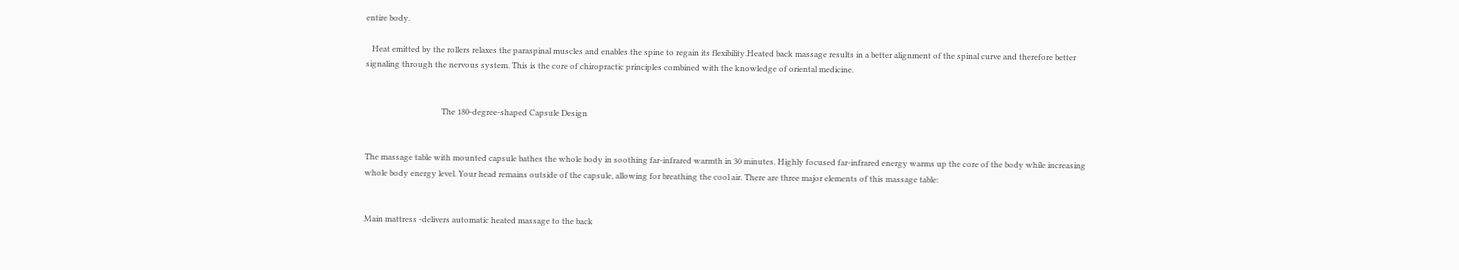entire body.

   Heat emitted by the rollers relaxes the paraspinal muscles and enables the spine to regain its flexibility.Heated back massage results in a better alignment of the spinal curve and therefore better signaling through the nervous system. This is the core of chiropractic principles combined with the knowledge of oriental medicine.


                                      The 180-degree-shaped Capsule Design


The massage table with mounted capsule bathes the whole body in soothing far-infrared warmth in 30 minutes. Highly focused far-infrared energy warms up the core of the body while increasing whole body energy level. Your head remains outside of the capsule, allowing for breathing the cool air. There are three major elements of this massage table:


Main mattress -delivers automatic heated massage to the back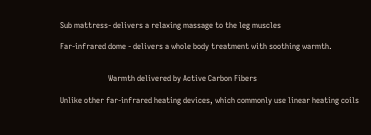Sub mattress- delivers a relaxing massage to the leg muscles

Far-infrared dome - delivers a whole body treatment with soothing warmth.


                        Warmth delivered by Active Carbon Fibers

Unlike other far-infrared heating devices, which commonly use linear heating coils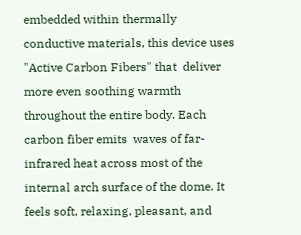embedded within thermally conductive materials, this device uses "Active Carbon Fibers" that  deliver more even soothing warmth throughout the entire body. Each carbon fiber emits  waves of far-infrared heat across most of the internal arch surface of the dome. It feels soft, relaxing, pleasant, and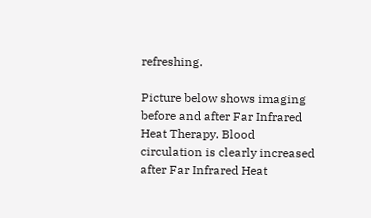refreshing.

Picture below shows imaging before and after Far Infrared Heat Therapy. Blood circulation is clearly increased after Far Infrared Heat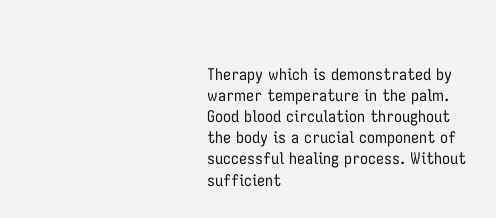Therapy which is demonstrated by warmer temperature in the palm. Good blood circulation throughout the body is a crucial component of successful healing process. Without sufficient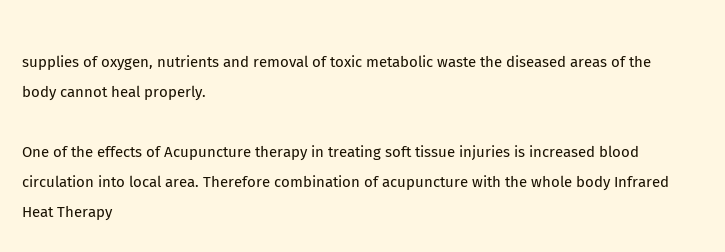supplies of oxygen, nutrients and removal of toxic metabolic waste the diseased areas of the body cannot heal properly.

One of the effects of Acupuncture therapy in treating soft tissue injuries is increased blood circulation into local area. Therefore combination of acupuncture with the whole body Infrared Heat Therapy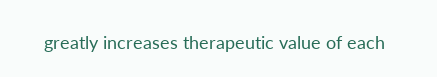greatly increases therapeutic value of each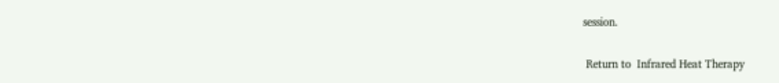session.


 Return to  Infrared Heat Therapy